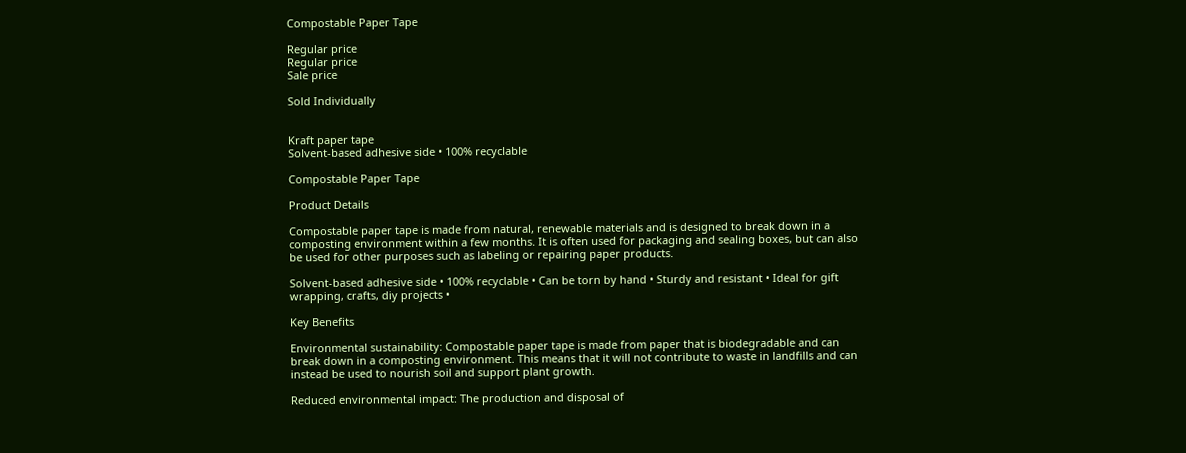Compostable Paper Tape

Regular price
Regular price
Sale price

Sold Individually


Kraft paper tape
Solvent-based adhesive side • 100% recyclable

Compostable Paper Tape

Product Details

Compostable paper tape is made from natural, renewable materials and is designed to break down in a composting environment within a few months. It is often used for packaging and sealing boxes, but can also be used for other purposes such as labeling or repairing paper products.

Solvent-based adhesive side • 100% recyclable • Can be torn by hand • Sturdy and resistant • Ideal for gift wrapping, crafts, diy projects •

Key Benefits

Environmental sustainability: Compostable paper tape is made from paper that is biodegradable and can break down in a composting environment. This means that it will not contribute to waste in landfills and can instead be used to nourish soil and support plant growth.

Reduced environmental impact: The production and disposal of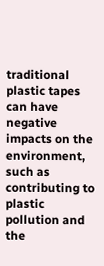traditional plastic tapes can have negative impacts on the environment, such as contributing to plastic pollution and the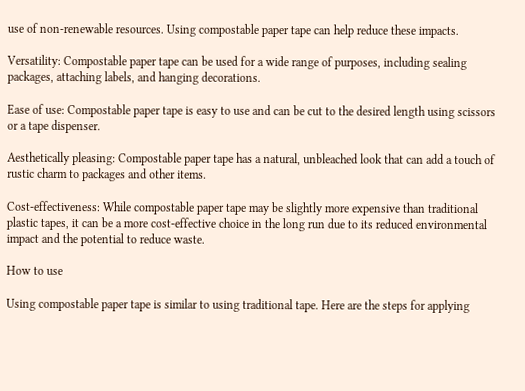use of non-renewable resources. Using compostable paper tape can help reduce these impacts.

Versatility: Compostable paper tape can be used for a wide range of purposes, including sealing packages, attaching labels, and hanging decorations.

Ease of use: Compostable paper tape is easy to use and can be cut to the desired length using scissors or a tape dispenser.

Aesthetically pleasing: Compostable paper tape has a natural, unbleached look that can add a touch of rustic charm to packages and other items.

Cost-effectiveness: While compostable paper tape may be slightly more expensive than traditional plastic tapes, it can be a more cost-effective choice in the long run due to its reduced environmental impact and the potential to reduce waste.

How to use

Using compostable paper tape is similar to using traditional tape. Here are the steps for applying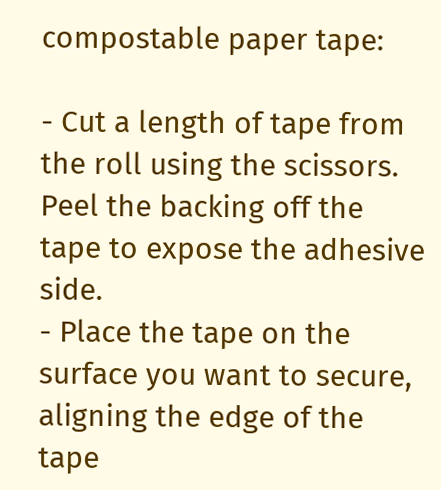compostable paper tape:

- Cut a length of tape from the roll using the scissors.
Peel the backing off the tape to expose the adhesive side.
- Place the tape on the surface you want to secure, aligning the edge of the tape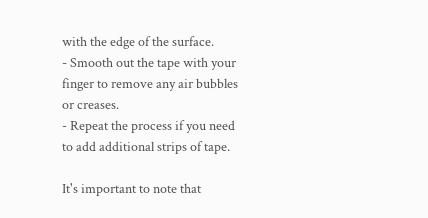with the edge of the surface.
- Smooth out the tape with your finger to remove any air bubbles or creases.
- Repeat the process if you need to add additional strips of tape.

It's important to note that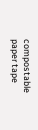compostable paper tape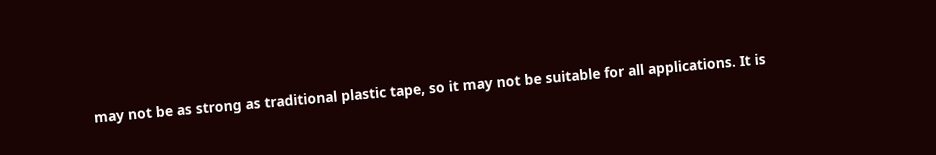may not be as strong as traditional plastic tape, so it may not be suitable for all applications. It is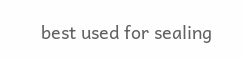best used for sealing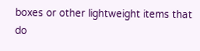boxes or other lightweight items that do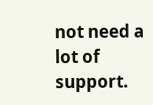not need a lot of support.